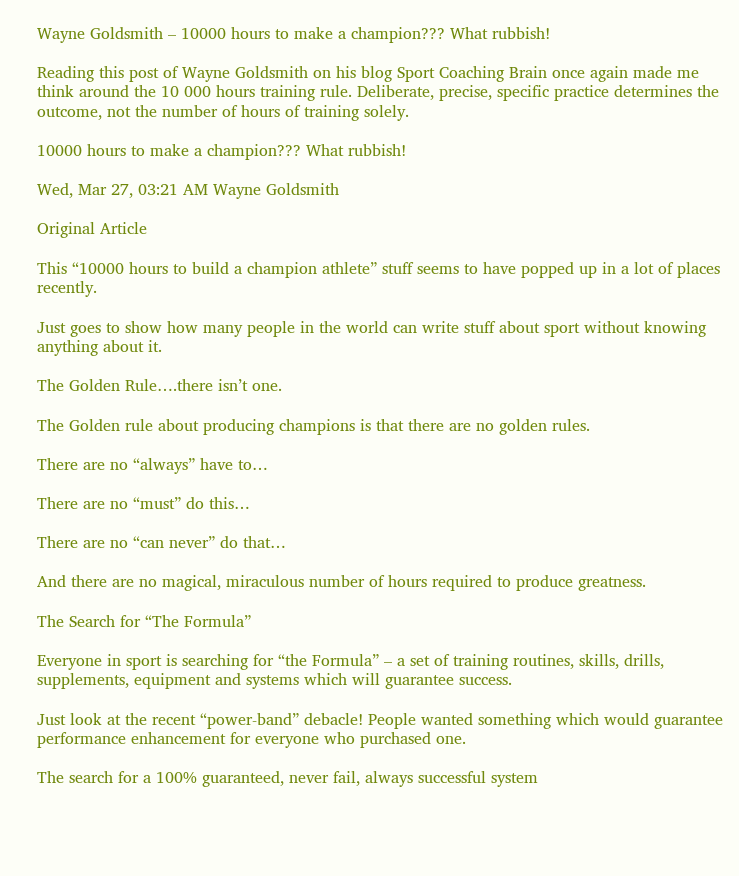Wayne Goldsmith – 10000 hours to make a champion??? What rubbish!

Reading this post of Wayne Goldsmith on his blog Sport Coaching Brain once again made me think around the 10 000 hours training rule. Deliberate, precise, specific practice determines the outcome, not the number of hours of training solely.

10000 hours to make a champion??? What rubbish!

Wed, Mar 27, 03:21 AM Wayne Goldsmith

Original Article

This “10000 hours to build a champion athlete” stuff seems to have popped up in a lot of places recently.

Just goes to show how many people in the world can write stuff about sport without knowing anything about it.

The Golden Rule….there isn’t one.

The Golden rule about producing champions is that there are no golden rules.

There are no “always” have to…

There are no “must” do this…

There are no “can never” do that…

And there are no magical, miraculous number of hours required to produce greatness.

The Search for “The Formula”

Everyone in sport is searching for “the Formula” – a set of training routines, skills, drills, supplements, equipment and systems which will guarantee success.

Just look at the recent “power-band” debacle! People wanted something which would guarantee performance enhancement for everyone who purchased one.

The search for a 100% guaranteed, never fail, always successful system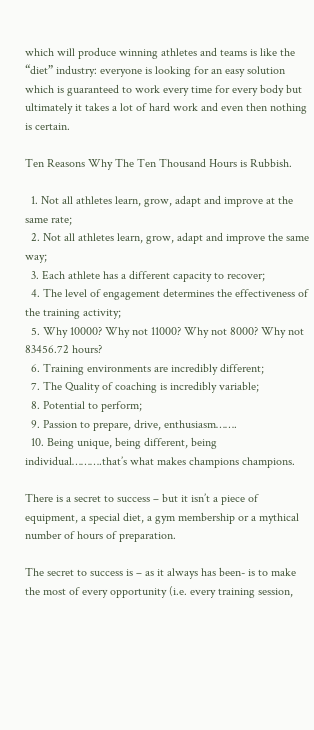which will produce winning athletes and teams is like the “diet” industry: everyone is looking for an easy solution which is guaranteed to work every time for every body but ultimately it takes a lot of hard work and even then nothing is certain.

Ten Reasons Why The Ten Thousand Hours is Rubbish.

  1. Not all athletes learn, grow, adapt and improve at the same rate;
  2. Not all athletes learn, grow, adapt and improve the same way;
  3. Each athlete has a different capacity to recover;
  4. The level of engagement determines the effectiveness of the training activity;
  5. Why 10000? Why not 11000? Why not 8000? Why not 83456.72 hours?
  6. Training environments are incredibly different;
  7. The Quality of coaching is incredibly variable;
  8. Potential to perform;
  9. Passion to prepare, drive, enthusiasm…….
  10. Being unique, being different, being individual……….that’s what makes champions champions.

There is a secret to success – but it isn’t a piece of equipment, a special diet, a gym membership or a mythical number of hours of preparation.

The secret to success is – as it always has been- is to make the most of every opportunity (i.e. every training session,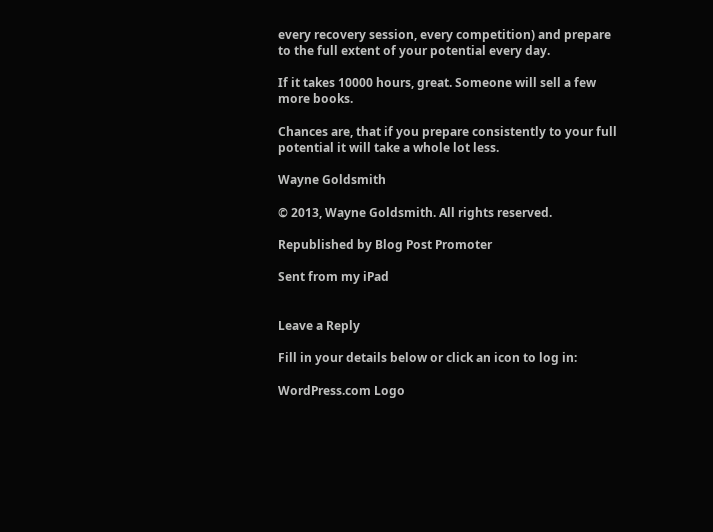every recovery session, every competition) and prepare to the full extent of your potential every day.

If it takes 10000 hours, great. Someone will sell a few more books.

Chances are, that if you prepare consistently to your full potential it will take a whole lot less.

Wayne Goldsmith

© 2013, Wayne Goldsmith. All rights reserved.

Republished by Blog Post Promoter

Sent from my iPad


Leave a Reply

Fill in your details below or click an icon to log in:

WordPress.com Logo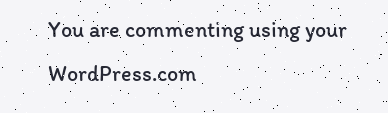You are commenting using your WordPress.com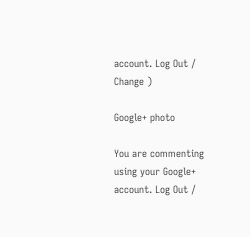account. Log Out /  Change )

Google+ photo

You are commenting using your Google+ account. Log Out /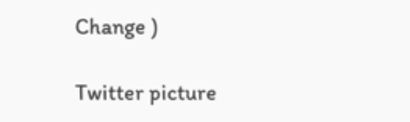Change )

Twitter picture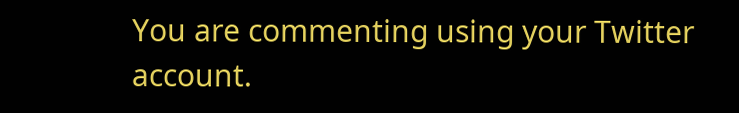You are commenting using your Twitter account.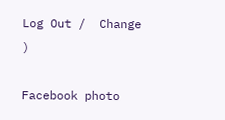Log Out /  Change )

Facebook photo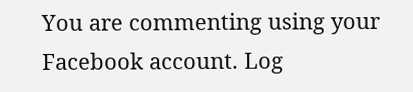You are commenting using your Facebook account. Log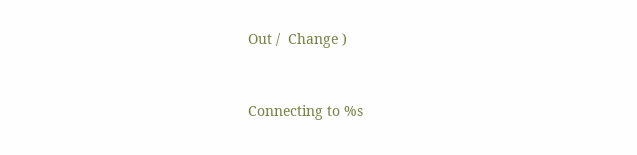Out /  Change )


Connecting to %s